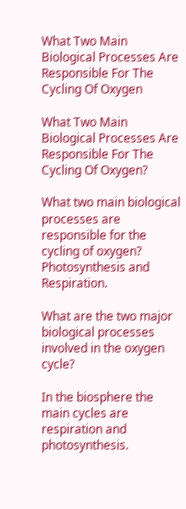What Two Main Biological Processes Are Responsible For The Cycling Of Oxygen

What Two Main Biological Processes Are Responsible For The Cycling Of Oxygen?

What two main biological processes are responsible for the cycling of oxygen? Photosynthesis and Respiration.

What are the two major biological processes involved in the oxygen cycle?

In the biosphere the main cycles are respiration and photosynthesis.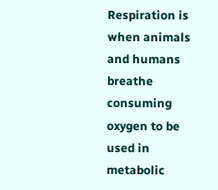Respiration is when animals and humans breathe consuming oxygen to be used in metabolic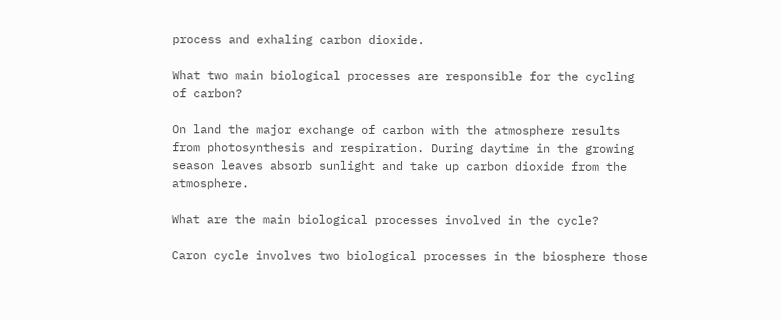process and exhaling carbon dioxide.

What two main biological processes are responsible for the cycling of carbon?

On land the major exchange of carbon with the atmosphere results from photosynthesis and respiration. During daytime in the growing season leaves absorb sunlight and take up carbon dioxide from the atmosphere.

What are the main biological processes involved in the cycle?

Caron cycle involves two biological processes in the biosphere those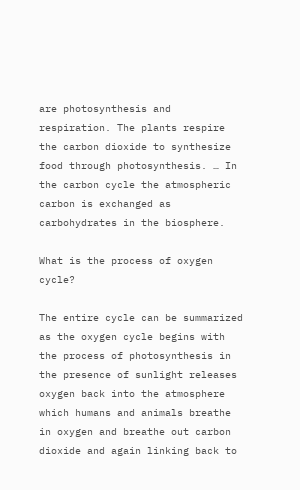are photosynthesis and respiration. The plants respire the carbon dioxide to synthesize food through photosynthesis. … In the carbon cycle the atmospheric carbon is exchanged as carbohydrates in the biosphere.

What is the process of oxygen cycle?

The entire cycle can be summarized as the oxygen cycle begins with the process of photosynthesis in the presence of sunlight releases oxygen back into the atmosphere which humans and animals breathe in oxygen and breathe out carbon dioxide and again linking back to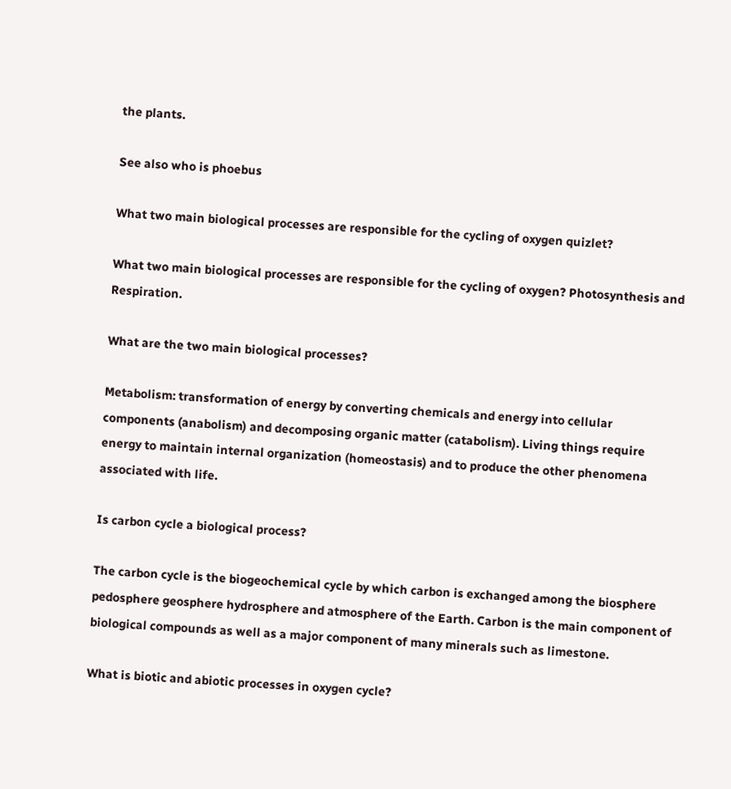the plants.

See also who is phoebus

What two main biological processes are responsible for the cycling of oxygen quizlet?

What two main biological processes are responsible for the cycling of oxygen? Photosynthesis and Respiration.

What are the two main biological processes?

Metabolism: transformation of energy by converting chemicals and energy into cellular components (anabolism) and decomposing organic matter (catabolism). Living things require energy to maintain internal organization (homeostasis) and to produce the other phenomena associated with life.

Is carbon cycle a biological process?

The carbon cycle is the biogeochemical cycle by which carbon is exchanged among the biosphere pedosphere geosphere hydrosphere and atmosphere of the Earth. Carbon is the main component of biological compounds as well as a major component of many minerals such as limestone.

What is biotic and abiotic processes in oxygen cycle?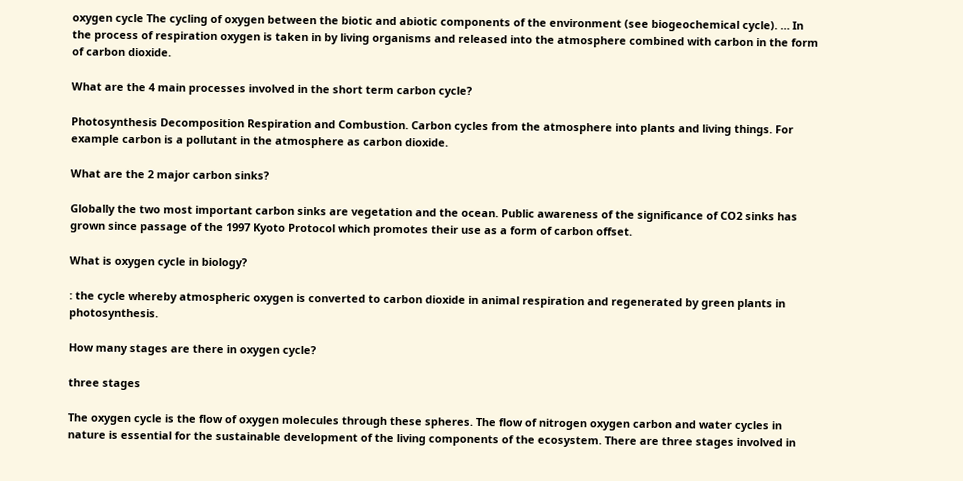oxygen cycle The cycling of oxygen between the biotic and abiotic components of the environment (see biogeochemical cycle). … In the process of respiration oxygen is taken in by living organisms and released into the atmosphere combined with carbon in the form of carbon dioxide.

What are the 4 main processes involved in the short term carbon cycle?

Photosynthesis Decomposition Respiration and Combustion. Carbon cycles from the atmosphere into plants and living things. For example carbon is a pollutant in the atmosphere as carbon dioxide.

What are the 2 major carbon sinks?

Globally the two most important carbon sinks are vegetation and the ocean. Public awareness of the significance of CO2 sinks has grown since passage of the 1997 Kyoto Protocol which promotes their use as a form of carbon offset.

What is oxygen cycle in biology?

: the cycle whereby atmospheric oxygen is converted to carbon dioxide in animal respiration and regenerated by green plants in photosynthesis.

How many stages are there in oxygen cycle?

three stages

The oxygen cycle is the flow of oxygen molecules through these spheres. The flow of nitrogen oxygen carbon and water cycles in nature is essential for the sustainable development of the living components of the ecosystem. There are three stages involved in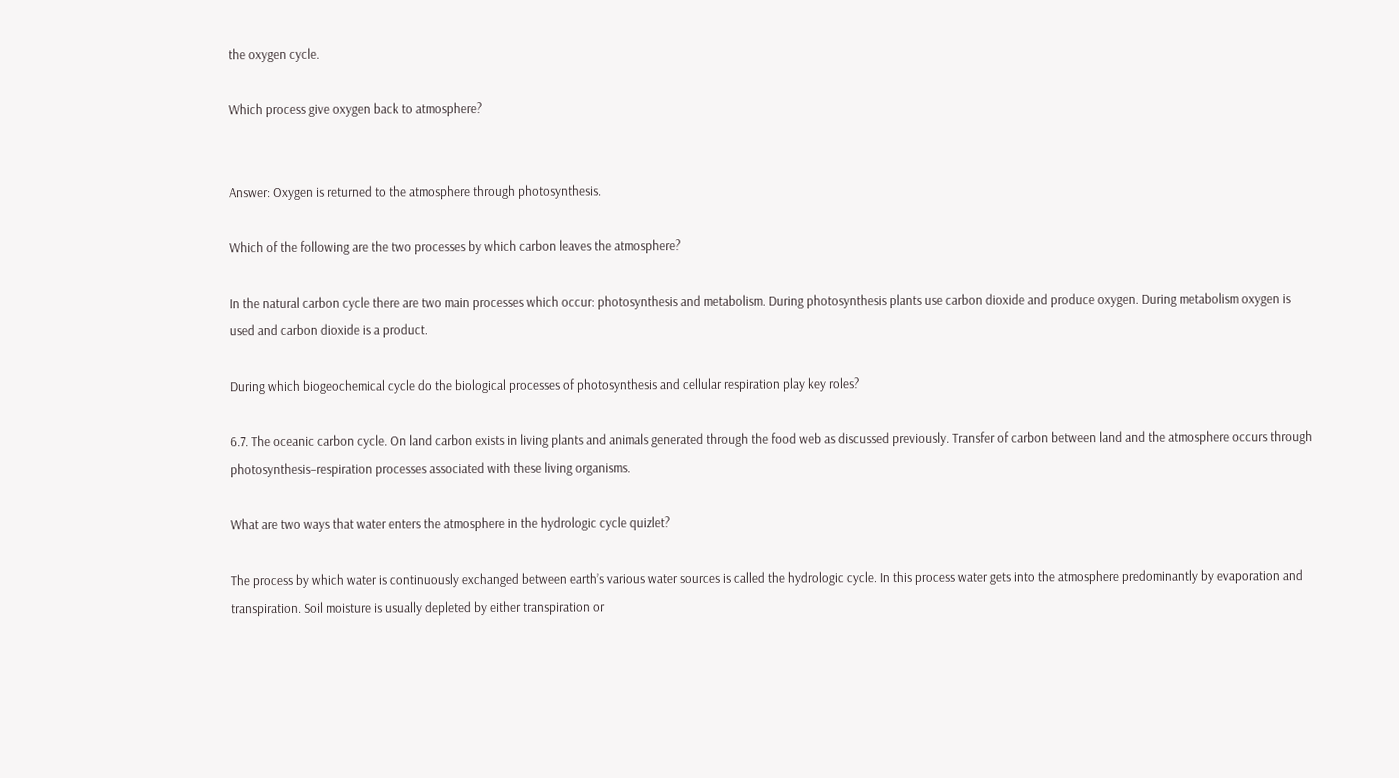the oxygen cycle.

Which process give oxygen back to atmosphere?


Answer: Oxygen is returned to the atmosphere through photosynthesis.

Which of the following are the two processes by which carbon leaves the atmosphere?

In the natural carbon cycle there are two main processes which occur: photosynthesis and metabolism. During photosynthesis plants use carbon dioxide and produce oxygen. During metabolism oxygen is used and carbon dioxide is a product.

During which biogeochemical cycle do the biological processes of photosynthesis and cellular respiration play key roles?

6.7. The oceanic carbon cycle. On land carbon exists in living plants and animals generated through the food web as discussed previously. Transfer of carbon between land and the atmosphere occurs through photosynthesis–respiration processes associated with these living organisms.

What are two ways that water enters the atmosphere in the hydrologic cycle quizlet?

The process by which water is continuously exchanged between earth’s various water sources is called the hydrologic cycle. In this process water gets into the atmosphere predominantly by evaporation and transpiration. Soil moisture is usually depleted by either transpiration or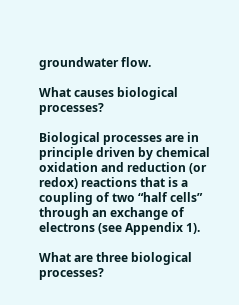groundwater flow.

What causes biological processes?

Biological processes are in principle driven by chemical oxidation and reduction (or redox) reactions that is a coupling of two “half cells” through an exchange of electrons (see Appendix 1).

What are three biological processes?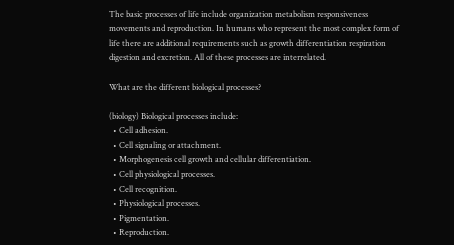The basic processes of life include organization metabolism responsiveness movements and reproduction. In humans who represent the most complex form of life there are additional requirements such as growth differentiation respiration digestion and excretion. All of these processes are interrelated.

What are the different biological processes?

(biology) Biological processes include:
  • Cell adhesion.
  • Cell signaling or attachment.
  • Morphogenesis cell growth and cellular differentiation.
  • Cell physiological processes.
  • Cell recognition.
  • Physiological processes.
  • Pigmentation.
  • Reproduction.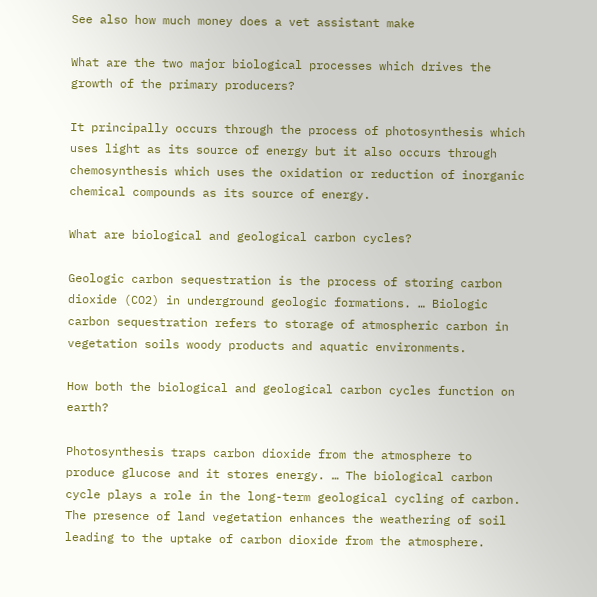See also how much money does a vet assistant make

What are the two major biological processes which drives the growth of the primary producers?

It principally occurs through the process of photosynthesis which uses light as its source of energy but it also occurs through chemosynthesis which uses the oxidation or reduction of inorganic chemical compounds as its source of energy.

What are biological and geological carbon cycles?

Geologic carbon sequestration is the process of storing carbon dioxide (CO2) in underground geologic formations. … Biologic carbon sequestration refers to storage of atmospheric carbon in vegetation soils woody products and aquatic environments.

How both the biological and geological carbon cycles function on earth?

Photosynthesis traps carbon dioxide from the atmosphere to produce glucose and it stores energy. … The biological carbon cycle plays a role in the long-term geological cycling of carbon. The presence of land vegetation enhances the weathering of soil leading to the uptake of carbon dioxide from the atmosphere.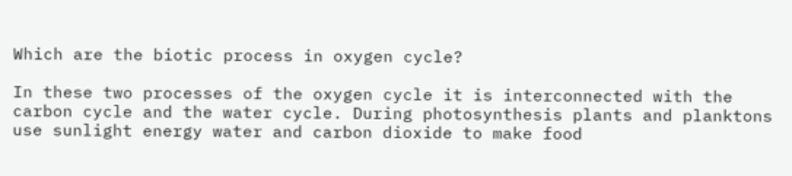Which are the biotic process in oxygen cycle?

In these two processes of the oxygen cycle it is interconnected with the carbon cycle and the water cycle. During photosynthesis plants and planktons use sunlight energy water and carbon dioxide to make food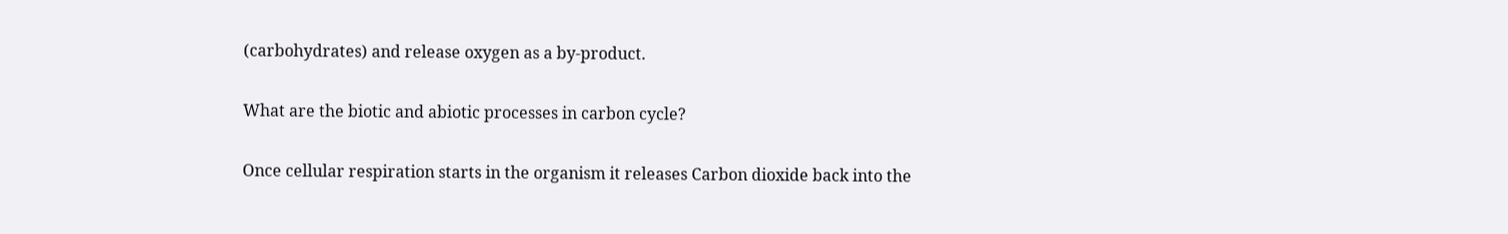(carbohydrates) and release oxygen as a by-product.

What are the biotic and abiotic processes in carbon cycle?

Once cellular respiration starts in the organism it releases Carbon dioxide back into the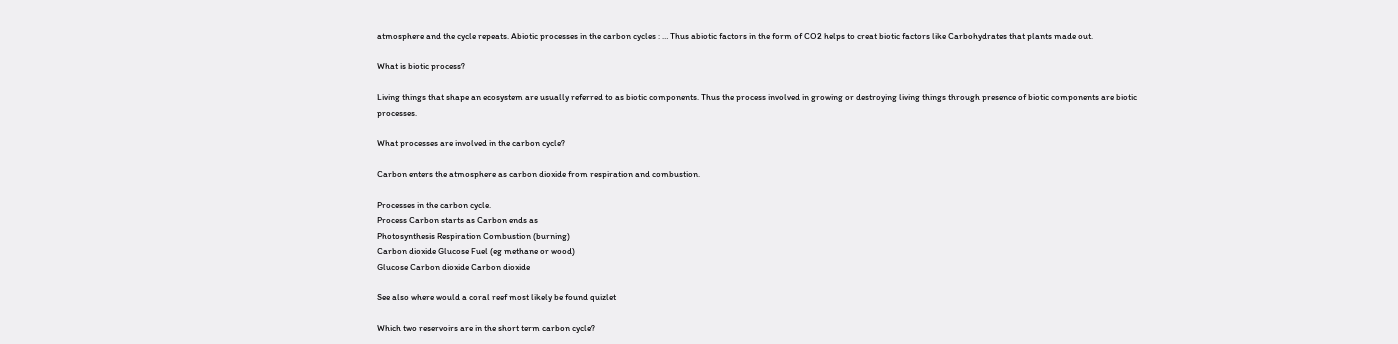atmosphere and the cycle repeats. Abiotic processes in the carbon cycles : … Thus abiotic factors in the form of CO2 helps to creat biotic factors like Carbohydrates that plants made out.

What is biotic process?

Living things that shape an ecosystem are usually referred to as biotic components. Thus the process involved in growing or destroying living things through presence of biotic components are biotic processes.

What processes are involved in the carbon cycle?

Carbon enters the atmosphere as carbon dioxide from respiration and combustion.

Processes in the carbon cycle.
Process Carbon starts as Carbon ends as
Photosynthesis Respiration Combustion (burning)
Carbon dioxide Glucose Fuel (eg methane or wood)
Glucose Carbon dioxide Carbon dioxide

See also where would a coral reef most likely be found quizlet

Which two reservoirs are in the short term carbon cycle?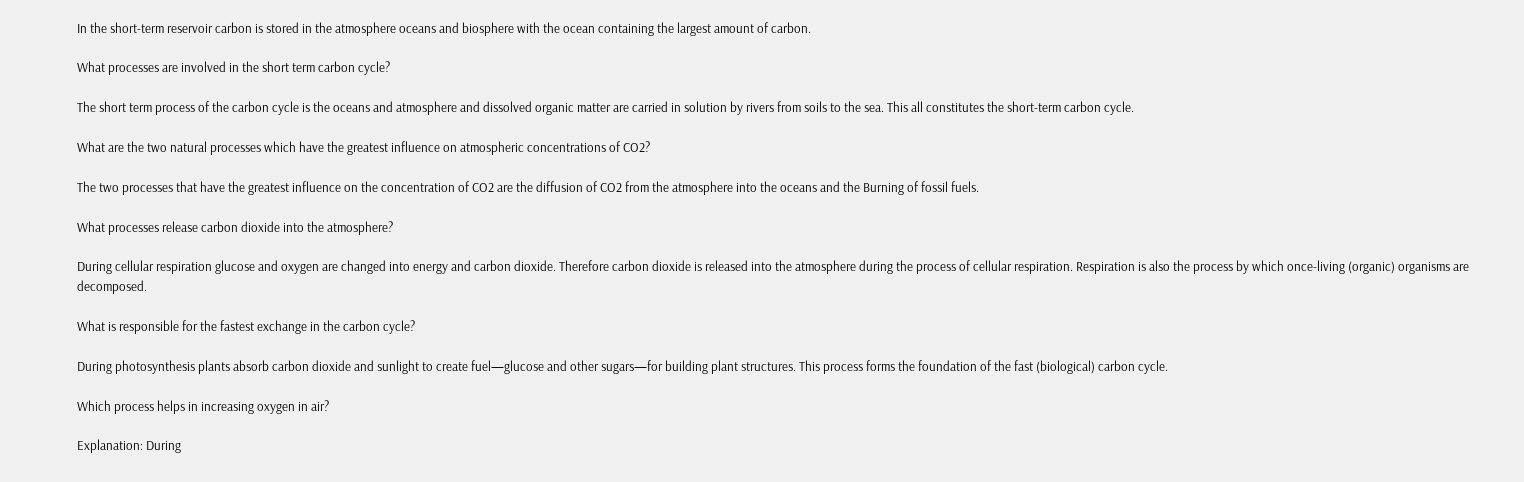In the short-term reservoir carbon is stored in the atmosphere oceans and biosphere with the ocean containing the largest amount of carbon.

What processes are involved in the short term carbon cycle?

The short term process of the carbon cycle is the oceans and atmosphere and dissolved organic matter are carried in solution by rivers from soils to the sea. This all constitutes the short-term carbon cycle.

What are the two natural processes which have the greatest influence on atmospheric concentrations of CO2?

The two processes that have the greatest influence on the concentration of CO2 are the diffusion of CO2 from the atmosphere into the oceans and the Burning of fossil fuels.

What processes release carbon dioxide into the atmosphere?

During cellular respiration glucose and oxygen are changed into energy and carbon dioxide. Therefore carbon dioxide is released into the atmosphere during the process of cellular respiration. Respiration is also the process by which once-living (organic) organisms are decomposed.

What is responsible for the fastest exchange in the carbon cycle?

During photosynthesis plants absorb carbon dioxide and sunlight to create fuel—glucose and other sugars—for building plant structures. This process forms the foundation of the fast (biological) carbon cycle.

Which process helps in increasing oxygen in air?

Explanation: During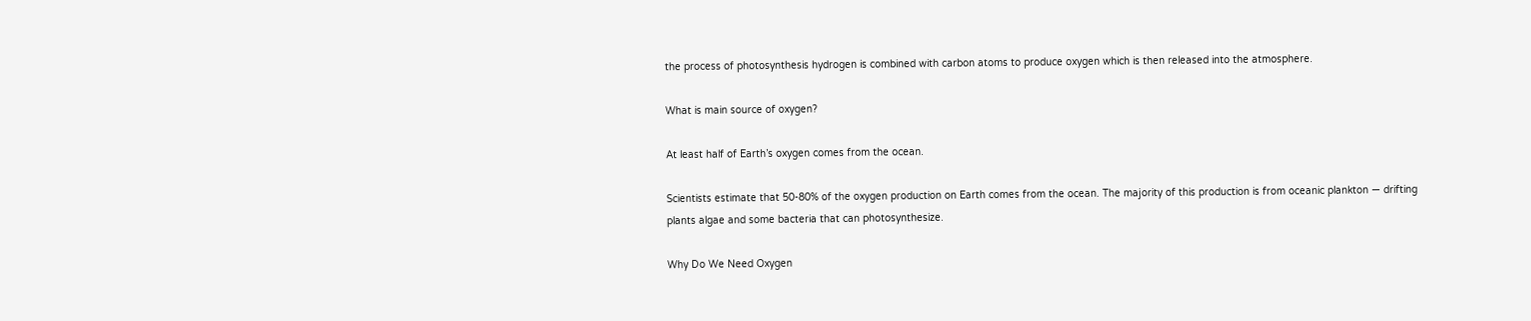the process of photosynthesis hydrogen is combined with carbon atoms to produce oxygen which is then released into the atmosphere.

What is main source of oxygen?

At least half of Earth’s oxygen comes from the ocean.

Scientists estimate that 50-80% of the oxygen production on Earth comes from the ocean. The majority of this production is from oceanic plankton — drifting plants algae and some bacteria that can photosynthesize.

Why Do We Need Oxygen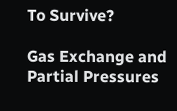To Survive?

Gas Exchange and Partial Pressures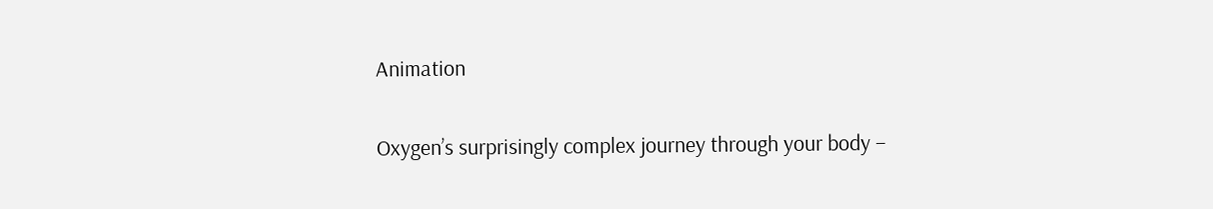Animation

Oxygen’s surprisingly complex journey through your body –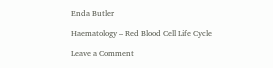Enda Butler

Haematology – Red Blood Cell Life Cycle

Leave a Comment